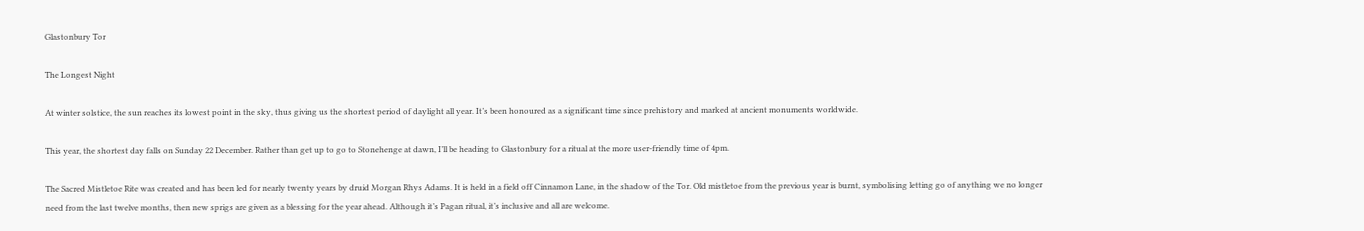Glastonbury Tor

The Longest Night

At winter solstice, the sun reaches its lowest point in the sky, thus giving us the shortest period of daylight all year. It’s been honoured as a significant time since prehistory and marked at ancient monuments worldwide.

This year, the shortest day falls on Sunday 22 December. Rather than get up to go to Stonehenge at dawn, I’ll be heading to Glastonbury for a ritual at the more user-friendly time of 4pm.

The Sacred Mistletoe Rite was created and has been led for nearly twenty years by druid Morgan Rhys Adams. It is held in a field off Cinnamon Lane, in the shadow of the Tor. Old mistletoe from the previous year is burnt, symbolising letting go of anything we no longer need from the last twelve months, then new sprigs are given as a blessing for the year ahead. Although it’s Pagan ritual, it’s inclusive and all are welcome.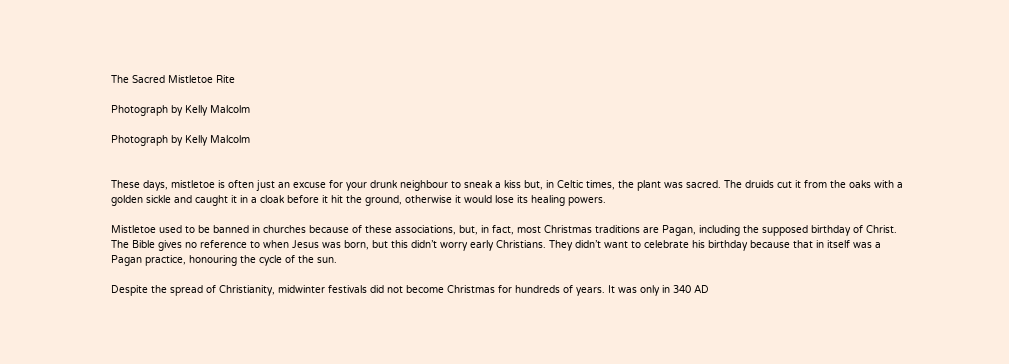The Sacred Mistletoe Rite

Photograph by Kelly Malcolm

Photograph by Kelly Malcolm


These days, mistletoe is often just an excuse for your drunk neighbour to sneak a kiss but, in Celtic times, the plant was sacred. The druids cut it from the oaks with a golden sickle and caught it in a cloak before it hit the ground, otherwise it would lose its healing powers.

Mistletoe used to be banned in churches because of these associations, but, in fact, most Christmas traditions are Pagan, including the supposed birthday of Christ. The Bible gives no reference to when Jesus was born, but this didn’t worry early Christians. They didn’t want to celebrate his birthday because that in itself was a Pagan practice, honouring the cycle of the sun.

Despite the spread of Christianity, midwinter festivals did not become Christmas for hundreds of years. It was only in 340 AD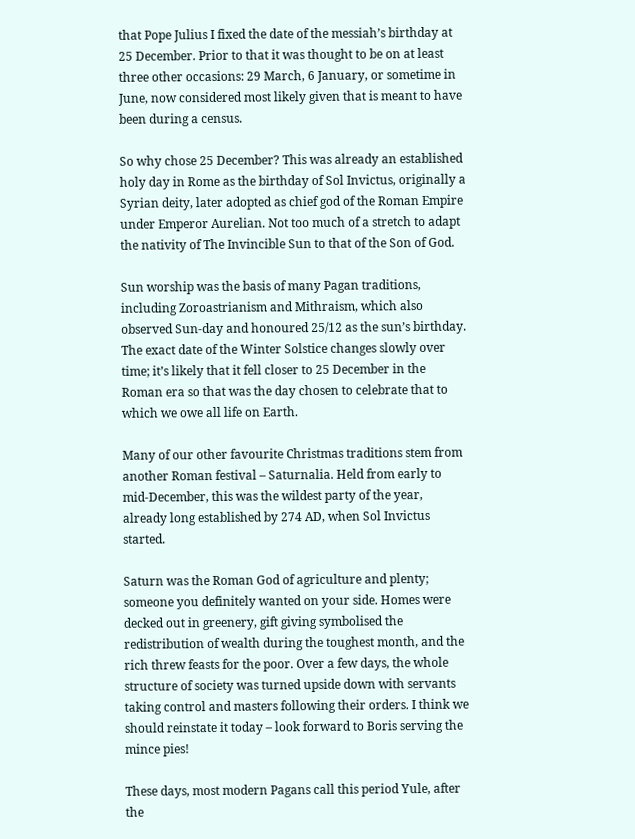that Pope Julius I fixed the date of the messiah’s birthday at 25 December. Prior to that it was thought to be on at least three other occasions: 29 March, 6 January, or sometime in June, now considered most likely given that is meant to have been during a census.

So why chose 25 December? This was already an established holy day in Rome as the birthday of Sol Invictus, originally a Syrian deity, later adopted as chief god of the Roman Empire under Emperor Aurelian. Not too much of a stretch to adapt the nativity of The Invincible Sun to that of the Son of God.

Sun worship was the basis of many Pagan traditions, including Zoroastrianism and Mithraism, which also observed Sun-day and honoured 25/12 as the sun’s birthday. The exact date of the Winter Solstice changes slowly over time; it’s likely that it fell closer to 25 December in the Roman era so that was the day chosen to celebrate that to which we owe all life on Earth.

Many of our other favourite Christmas traditions stem from another Roman festival – Saturnalia. Held from early to mid-December, this was the wildest party of the year, already long established by 274 AD, when Sol Invictus started.

Saturn was the Roman God of agriculture and plenty; someone you definitely wanted on your side. Homes were decked out in greenery, gift giving symbolised the redistribution of wealth during the toughest month, and the rich threw feasts for the poor. Over a few days, the whole structure of society was turned upside down with servants taking control and masters following their orders. I think we should reinstate it today – look forward to Boris serving the mince pies!

These days, most modern Pagans call this period Yule, after the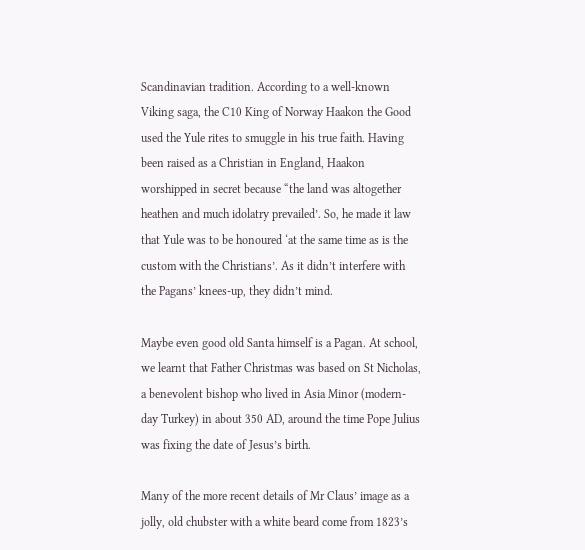Scandinavian tradition. According to a well-known Viking saga, the C10 King of Norway Haakon the Good used the Yule rites to smuggle in his true faith. Having been raised as a Christian in England, Haakon worshipped in secret because “the land was altogether heathen and much idolatry prevailed’. So, he made it law that Yule was to be honoured ‘at the same time as is the custom with the Christians’. As it didn’t interfere with the Pagans’ knees-up, they didn’t mind.

Maybe even good old Santa himself is a Pagan. At school, we learnt that Father Christmas was based on St Nicholas, a benevolent bishop who lived in Asia Minor (modern-day Turkey) in about 350 AD, around the time Pope Julius was fixing the date of Jesus’s birth.

Many of the more recent details of Mr Claus’ image as a jolly, old chubster with a white beard come from 1823’s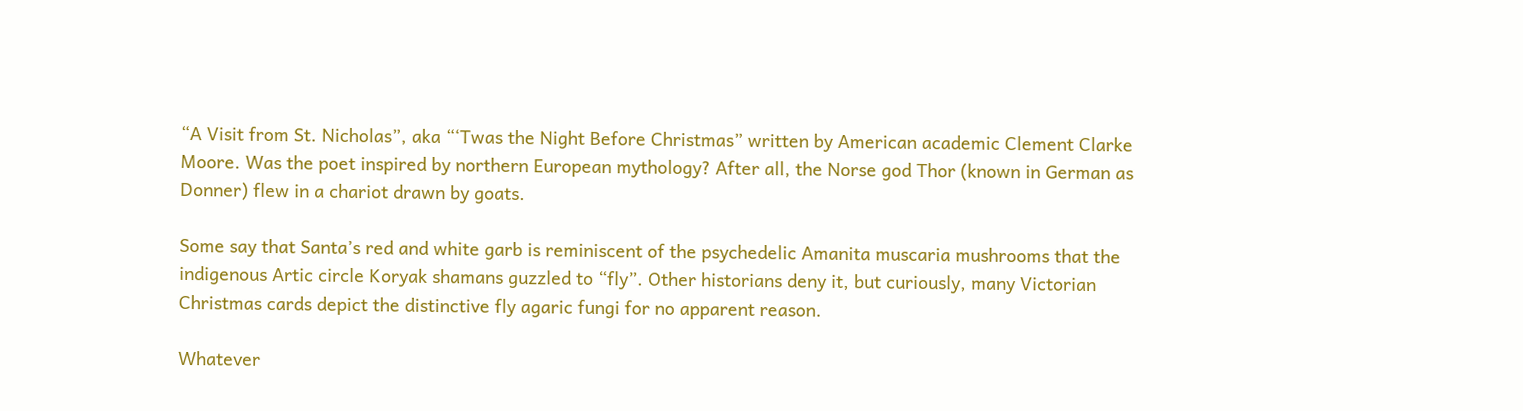“A Visit from St. Nicholas”, aka “‘Twas the Night Before Christmas” written by American academic Clement Clarke Moore. Was the poet inspired by northern European mythology? After all, the Norse god Thor (known in German as Donner) flew in a chariot drawn by goats.

Some say that Santa’s red and white garb is reminiscent of the psychedelic Amanita muscaria mushrooms that the indigenous Artic circle Koryak shamans guzzled to “fly”. Other historians deny it, but curiously, many Victorian Christmas cards depict the distinctive fly agaric fungi for no apparent reason.

Whatever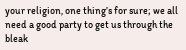your religion, one thing’s for sure; we all need a good party to get us through the bleak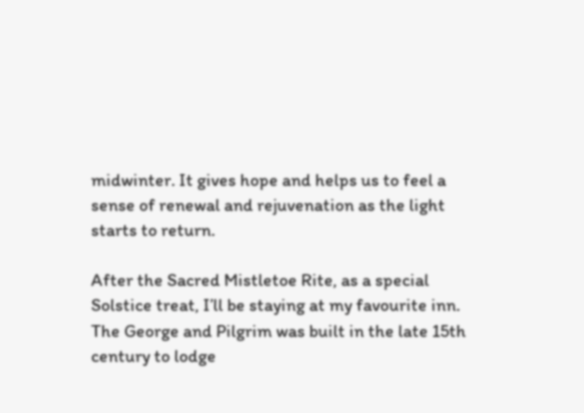midwinter. It gives hope and helps us to feel a sense of renewal and rejuvenation as the light starts to return.

After the Sacred Mistletoe Rite, as a special Solstice treat, I’ll be staying at my favourite inn. The George and Pilgrim was built in the late 15th century to lodge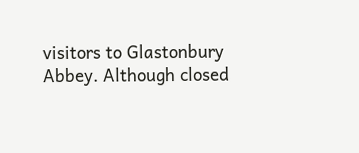visitors to Glastonbury Abbey. Although closed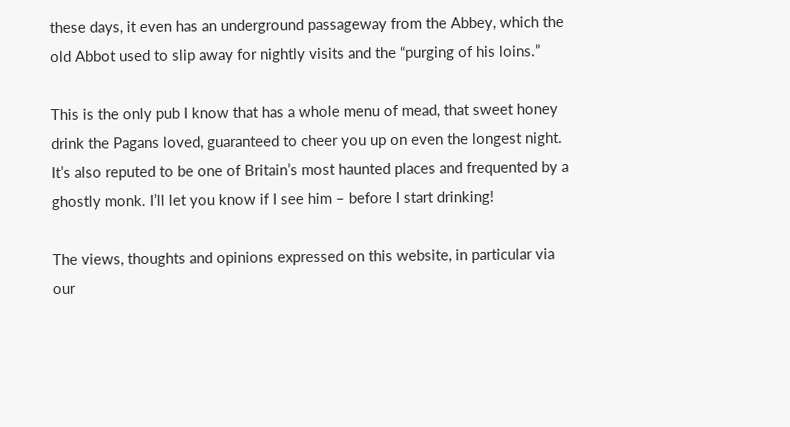these days, it even has an underground passageway from the Abbey, which the old Abbot used to slip away for nightly visits and the “purging of his loins.”

This is the only pub I know that has a whole menu of mead, that sweet honey drink the Pagans loved, guaranteed to cheer you up on even the longest night. It’s also reputed to be one of Britain’s most haunted places and frequented by a ghostly monk. I’ll let you know if I see him – before I start drinking!

The views, thoughts and opinions expressed on this website, in particular via our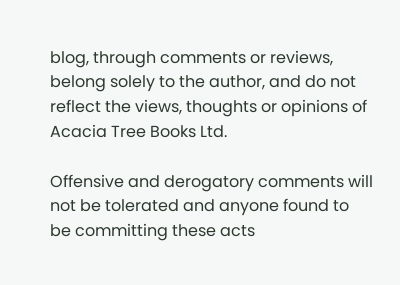blog, through comments or reviews, belong solely to the author, and do not reflect the views, thoughts or opinions of Acacia Tree Books Ltd.

Offensive and derogatory comments will not be tolerated and anyone found to be committing these acts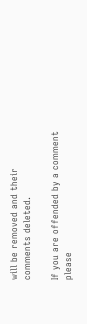will be removed and their comments deleted.

If you are offended by a comment please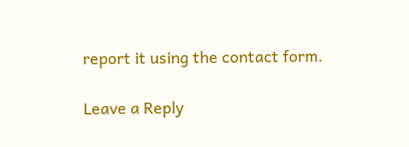report it using the contact form.

Leave a Reply